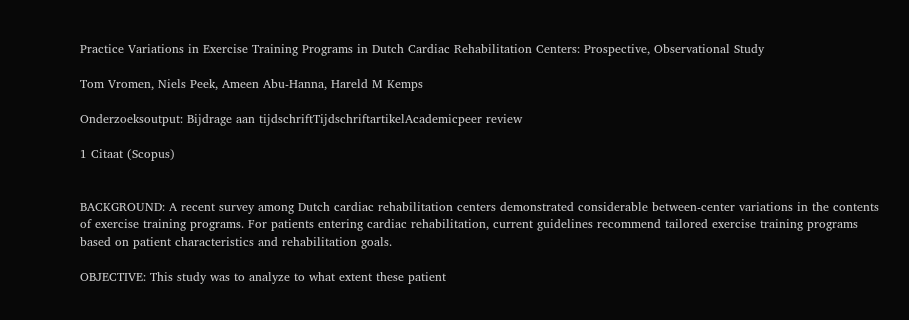Practice Variations in Exercise Training Programs in Dutch Cardiac Rehabilitation Centers: Prospective, Observational Study

Tom Vromen, Niels Peek, Ameen Abu-Hanna, Hareld M Kemps

Onderzoeksoutput: Bijdrage aan tijdschriftTijdschriftartikelAcademicpeer review

1 Citaat (Scopus)


BACKGROUND: A recent survey among Dutch cardiac rehabilitation centers demonstrated considerable between-center variations in the contents of exercise training programs. For patients entering cardiac rehabilitation, current guidelines recommend tailored exercise training programs based on patient characteristics and rehabilitation goals.

OBJECTIVE: This study was to analyze to what extent these patient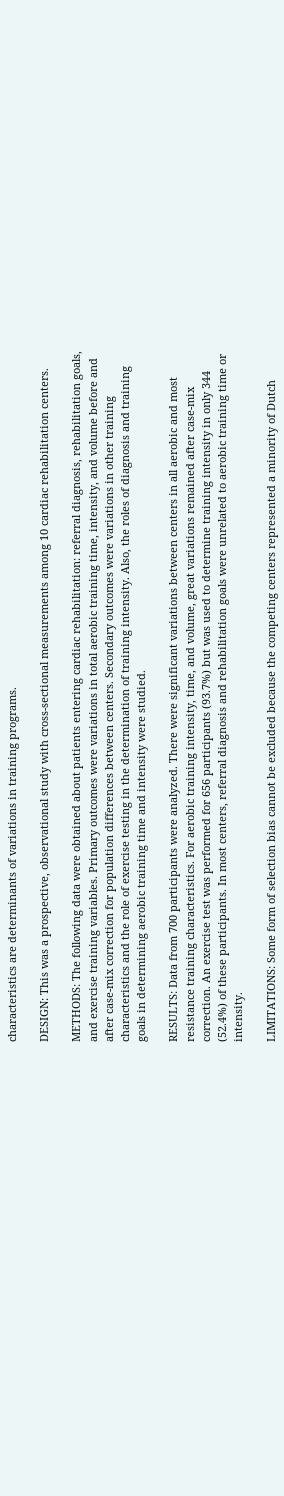characteristics are determinants of variations in training programs.

DESIGN: This was a prospective, observational study with cross-sectional measurements among 10 cardiac rehabilitation centers.

METHODS: The following data were obtained about patients entering cardiac rehabilitation: referral diagnosis, rehabilitation goals, and exercise training variables. Primary outcomes were variations in total aerobic training time, intensity, and volume before and after case-mix correction for population differences between centers. Secondary outcomes were variations in other training characteristics and the role of exercise testing in the determination of training intensity. Also, the roles of diagnosis and training goals in determining aerobic training time and intensity were studied.

RESULTS: Data from 700 participants were analyzed. There were significant variations between centers in all aerobic and most resistance training characteristics. For aerobic training intensity, time, and volume, great variations remained after case-mix correction. An exercise test was performed for 656 participants (93.7%) but was used to determine training intensity in only 344 (52.4%) of these participants. In most centers, referral diagnosis and rehabilitation goals were unrelated to aerobic training time or intensity.

LIMITATIONS: Some form of selection bias cannot be excluded because the competing centers represented a minority of Dutch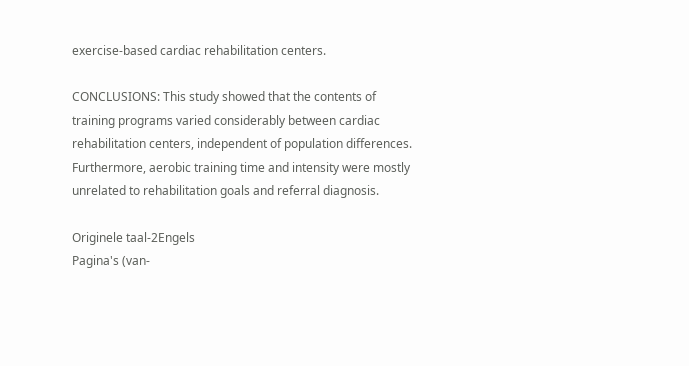exercise-based cardiac rehabilitation centers.

CONCLUSIONS: This study showed that the contents of training programs varied considerably between cardiac rehabilitation centers, independent of population differences. Furthermore, aerobic training time and intensity were mostly unrelated to rehabilitation goals and referral diagnosis.

Originele taal-2Engels
Pagina's (van-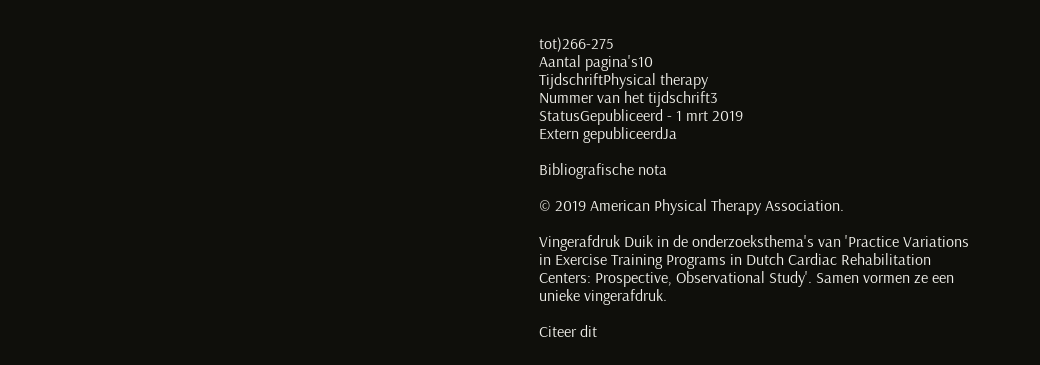tot)266-275
Aantal pagina's10
TijdschriftPhysical therapy
Nummer van het tijdschrift3
StatusGepubliceerd - 1 mrt 2019
Extern gepubliceerdJa

Bibliografische nota

© 2019 American Physical Therapy Association.

Vingerafdruk Duik in de onderzoeksthema's van 'Practice Variations in Exercise Training Programs in Dutch Cardiac Rehabilitation Centers: Prospective, Observational Study'. Samen vormen ze een unieke vingerafdruk.

Citeer dit